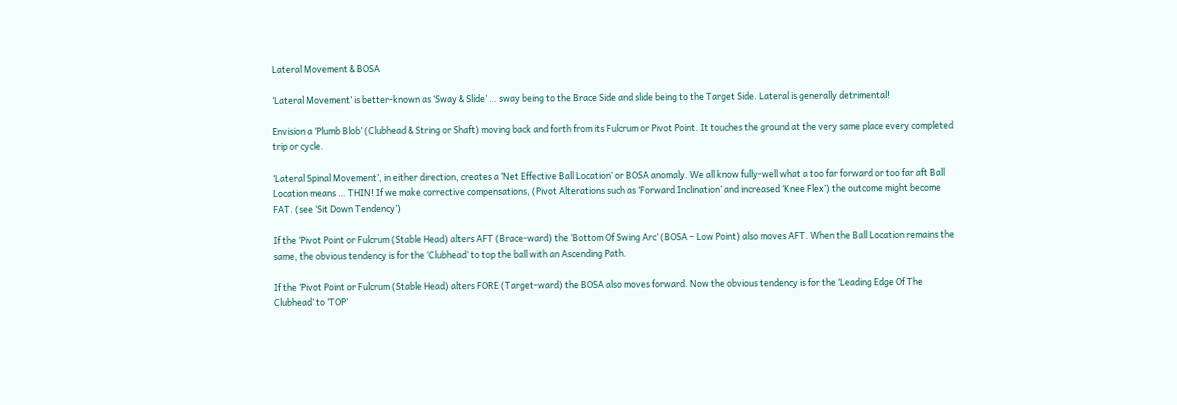Lateral Movement & BOSA

‘Lateral Movement’ is better-known as ‘Sway & Slide’ … sway being to the Brace Side and slide being to the Target Side. Lateral is generally detrimental!

Envision a ‘Plumb Blob’ (Clubhead & String or Shaft) moving back and forth from its Fulcrum or Pivot Point. It touches the ground at the very same place every completed trip or cycle.

‘Lateral Spinal Movement’, in either direction, creates a ‘Net Effective Ball Location’ or BOSA anomaly. We all know fully-well what a too far forward or too far aft Ball Location means … THIN! If we make corrective compensations, (Pivot Alterations such as ‘Forward Inclination’ and increased ‘Knee Flex’) the outcome might become FAT. (see ‘Sit Down Tendency’)

If the ‘Pivot Point or Fulcrum (Stable Head) alters AFT (Brace-ward) the ‘Bottom Of Swing Arc’ (BOSA – Low Point) also moves AFT. When the Ball Location remains the same, the obvious tendency is for the ‘Clubhead’ to top the ball with an Ascending Path.

If the ‘Pivot Point or Fulcrum (Stable Head) alters FORE (Target-ward) the BOSA also moves forward. Now the obvious tendency is for the ‘Leading Edge Of The Clubhead’ to ‘TOP’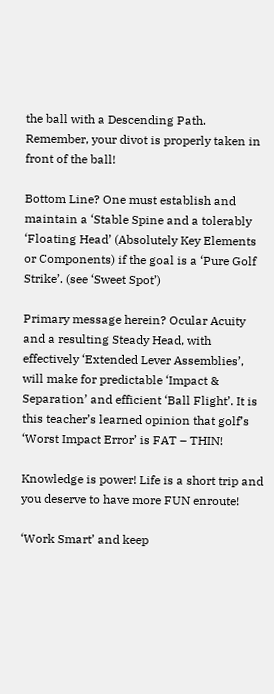the ball with a Descending Path. Remember, your divot is properly taken in front of the ball!

Bottom Line? One must establish and maintain a ‘Stable Spine and a tolerably ‘Floating Head’ (Absolutely Key Elements or Components) if the goal is a ‘Pure Golf Strike’. (see ‘Sweet Spot’)

Primary message herein? Ocular Acuity and a resulting Steady Head, with effectively ‘Extended Lever Assemblies’, will make for predictable ‘Impact & Separation’ and efficient ‘Ball Flight’. It is this teacher’s learned opinion that golf’s ‘Worst Impact Error’ is FAT – THIN!

Knowledge is power! Life is a short trip and you deserve to have more FUN enroute!

‘Work Smart’ and keep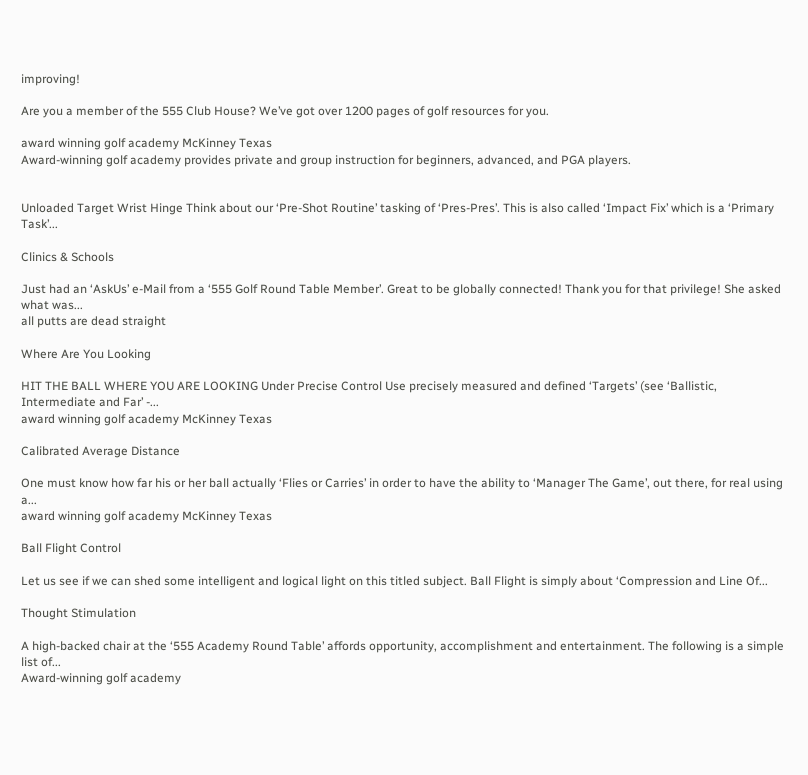improving!

Are you a member of the 555 Club House? We’ve got over 1200 pages of golf resources for you.

award winning golf academy McKinney Texas
Award-winning golf academy provides private and group instruction for beginners, advanced, and PGA players.


Unloaded Target Wrist Hinge Think about our ‘Pre-Shot Routine’ tasking of ‘Pres-Pres’. This is also called ‘Impact Fix’ which is a ‘Primary Task’...

Clinics & Schools

Just had an ‘AskUs’ e-Mail from a ‘555 Golf Round Table Member’. Great to be globally connected! Thank you for that privilege! She asked what was...
all putts are dead straight

Where Are You Looking

HIT THE BALL WHERE YOU ARE LOOKING Under Precise Control Use precisely measured and defined ‘Targets’ (see ‘Ballistic, Intermediate and Far’ -...
award winning golf academy McKinney Texas

Calibrated Average Distance

One must know how far his or her ball actually ‘Flies or Carries’ in order to have the ability to ‘Manager The Game’, out there, for real using a...
award winning golf academy McKinney Texas

Ball Flight Control

Let us see if we can shed some intelligent and logical light on this titled subject. Ball Flight is simply about ‘Compression and Line Of...

Thought Stimulation

A high-backed chair at the ‘555 Academy Round Table’ affords opportunity, accomplishment and entertainment. The following is a simple list of...
Award-winning golf academy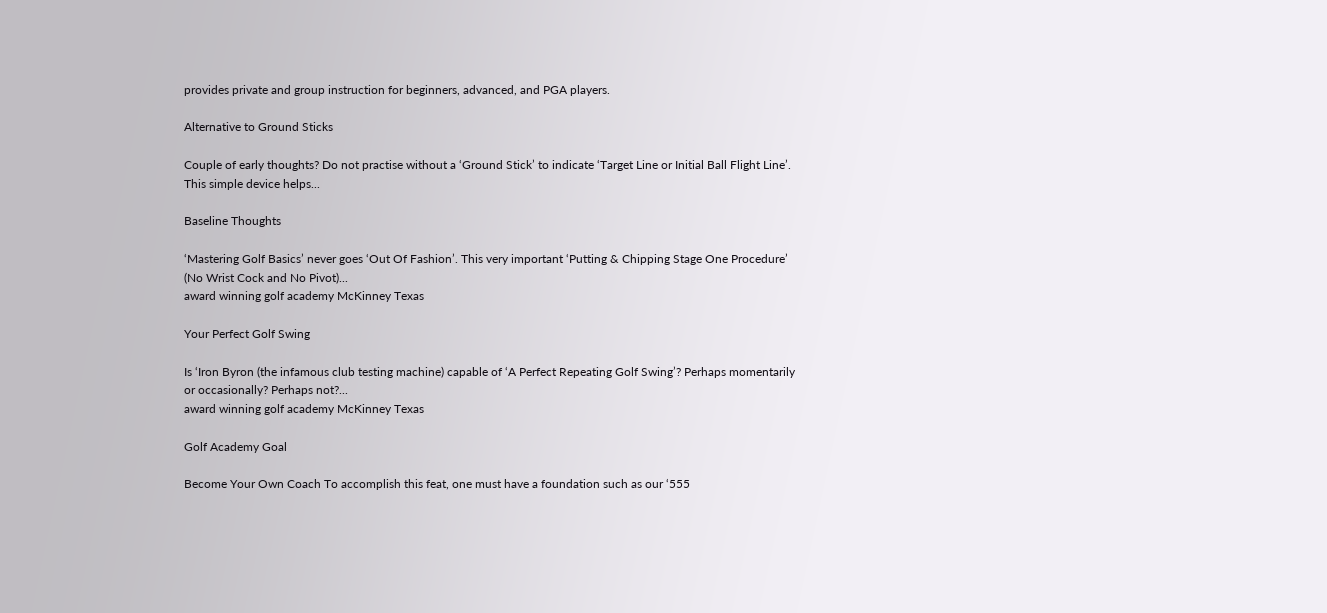provides private and group instruction for beginners, advanced, and PGA players.

Alternative to Ground Sticks

Couple of early thoughts? Do not practise without a ‘Ground Stick’ to indicate ‘Target Line or Initial Ball Flight Line’. This simple device helps...

Baseline Thoughts

‘Mastering Golf Basics’ never goes ‘Out Of Fashion’. This very important ‘Putting & Chipping Stage One Procedure’ (No Wrist Cock and No Pivot)...
award winning golf academy McKinney Texas

Your Perfect Golf Swing

Is ‘Iron Byron (the infamous club testing machine) capable of ‘A Perfect Repeating Golf Swing’? Perhaps momentarily or occasionally? Perhaps not?...
award winning golf academy McKinney Texas

Golf Academy Goal

Become Your Own Coach To accomplish this feat, one must have a foundation such as our ‘555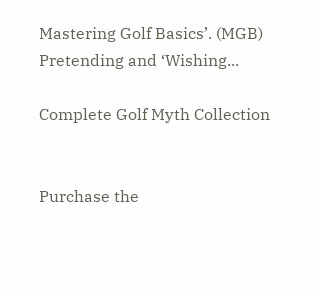Mastering Golf Basics’. (MGB) Pretending and ‘Wishing...

Complete Golf Myth Collection


Purchase the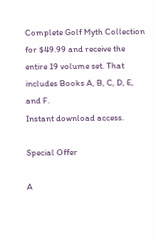Complete Golf Myth Collection for $49.99 and receive the entire 19 volume set. That includes Books A, B, C, D, E, and F.
Instant download access.

Special Offer

A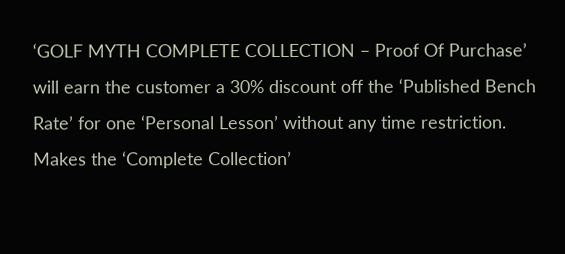‘GOLF MYTH COMPLETE COLLECTION – Proof Of Purchase’ will earn the customer a 30% discount off the ‘Published Bench Rate’ for one ‘Personal Lesson’ without any time restriction.
Makes the ‘Complete Collection’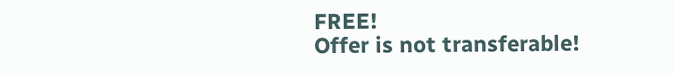FREE!
Offer is not transferable!